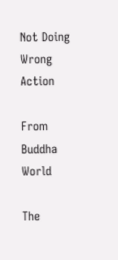Not Doing Wrong Action

From Buddha World

The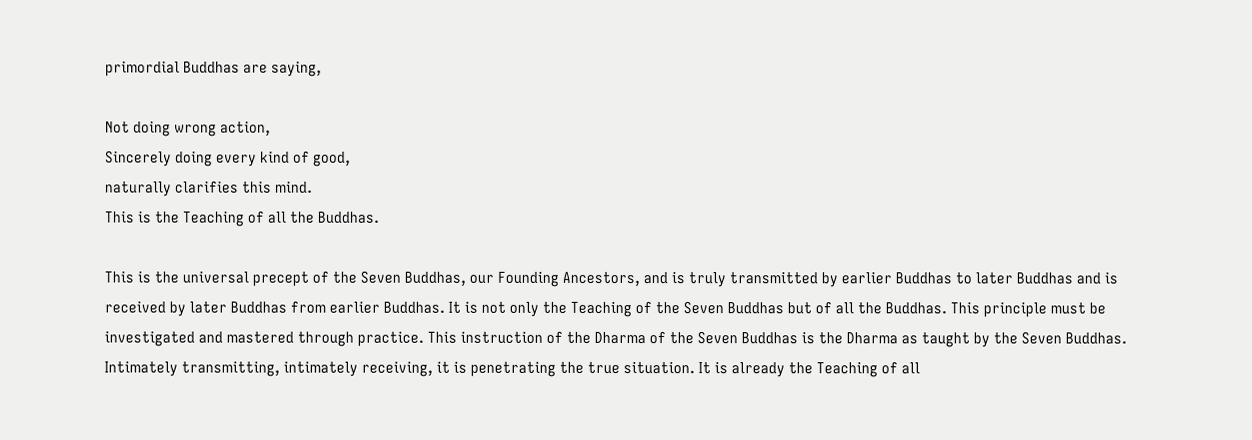primordial Buddhas are saying,

Not doing wrong action,
Sincerely doing every kind of good,
naturally clarifies this mind.
This is the Teaching of all the Buddhas.

This is the universal precept of the Seven Buddhas, our Founding Ancestors, and is truly transmitted by earlier Buddhas to later Buddhas and is received by later Buddhas from earlier Buddhas. It is not only the Teaching of the Seven Buddhas but of all the Buddhas. This principle must be investigated and mastered through practice. This instruction of the Dharma of the Seven Buddhas is the Dharma as taught by the Seven Buddhas. Intimately transmitting, intimately receiving, it is penetrating the true situation. It is already the Teaching of all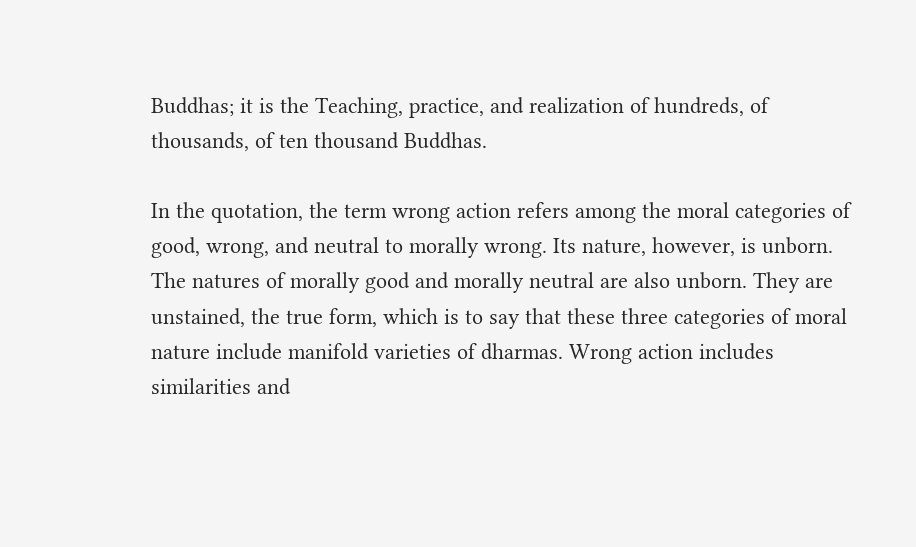Buddhas; it is the Teaching, practice, and realization of hundreds, of thousands, of ten thousand Buddhas.

In the quotation, the term wrong action refers among the moral categories of good, wrong, and neutral to morally wrong. Its nature, however, is unborn. The natures of morally good and morally neutral are also unborn. They are unstained, the true form, which is to say that these three categories of moral nature include manifold varieties of dharmas. Wrong action includes similarities and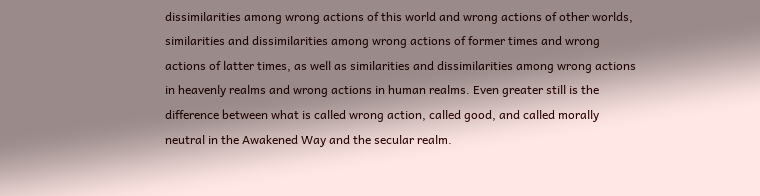dissimilarities among wrong actions of this world and wrong actions of other worlds, similarities and dissimilarities among wrong actions of former times and wrong actions of latter times, as well as similarities and dissimilarities among wrong actions in heavenly realms and wrong actions in human realms. Even greater still is the difference between what is called wrong action, called good, and called morally neutral in the Awakened Way and the secular realm.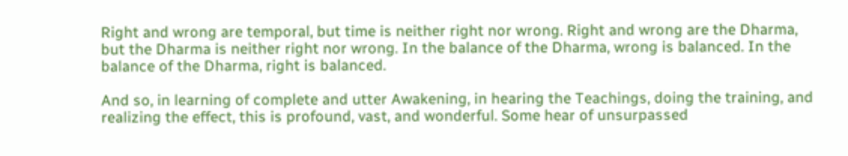Right and wrong are temporal, but time is neither right nor wrong. Right and wrong are the Dharma, but the Dharma is neither right nor wrong. In the balance of the Dharma, wrong is balanced. In the balance of the Dharma, right is balanced.

And so, in learning of complete and utter Awakening, in hearing the Teachings, doing the training, and realizing the effect, this is profound, vast, and wonderful. Some hear of unsurpassed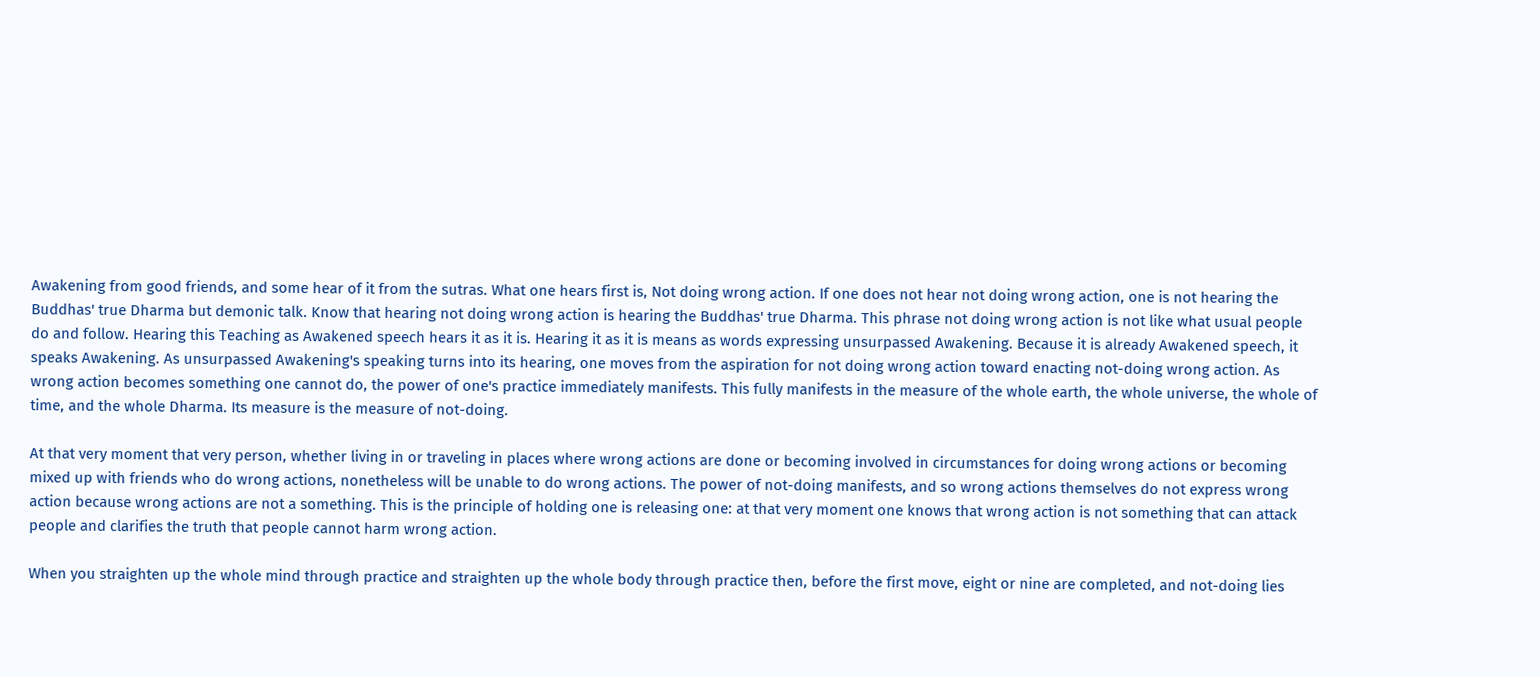Awakening from good friends, and some hear of it from the sutras. What one hears first is, Not doing wrong action. If one does not hear not doing wrong action, one is not hearing the Buddhas' true Dharma but demonic talk. Know that hearing not doing wrong action is hearing the Buddhas' true Dharma. This phrase not doing wrong action is not like what usual people do and follow. Hearing this Teaching as Awakened speech hears it as it is. Hearing it as it is means as words expressing unsurpassed Awakening. Because it is already Awakened speech, it speaks Awakening. As unsurpassed Awakening's speaking turns into its hearing, one moves from the aspiration for not doing wrong action toward enacting not-doing wrong action. As wrong action becomes something one cannot do, the power of one's practice immediately manifests. This fully manifests in the measure of the whole earth, the whole universe, the whole of time, and the whole Dharma. Its measure is the measure of not-doing.

At that very moment that very person, whether living in or traveling in places where wrong actions are done or becoming involved in circumstances for doing wrong actions or becoming mixed up with friends who do wrong actions, nonetheless will be unable to do wrong actions. The power of not-doing manifests, and so wrong actions themselves do not express wrong action because wrong actions are not a something. This is the principle of holding one is releasing one: at that very moment one knows that wrong action is not something that can attack people and clarifies the truth that people cannot harm wrong action.

When you straighten up the whole mind through practice and straighten up the whole body through practice then, before the first move, eight or nine are completed, and not-doing lies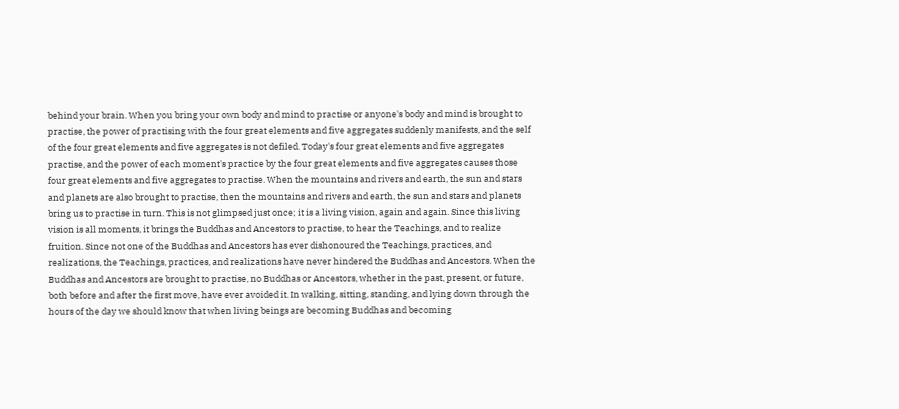behind your brain. When you bring your own body and mind to practise or anyone's body and mind is brought to practise, the power of practising with the four great elements and five aggregates suddenly manifests, and the self of the four great elements and five aggregates is not defiled. Today's four great elements and five aggregates practise, and the power of each moment's practice by the four great elements and five aggregates causes those four great elements and five aggregates to practise. When the mountains and rivers and earth, the sun and stars and planets are also brought to practise, then the mountains and rivers and earth, the sun and stars and planets bring us to practise in turn. This is not glimpsed just once; it is a living vision, again and again. Since this living vision is all moments, it brings the Buddhas and Ancestors to practise, to hear the Teachings, and to realize fruition. Since not one of the Buddhas and Ancestors has ever dishonoured the Teachings, practices, and realizations, the Teachings, practices, and realizations have never hindered the Buddhas and Ancestors. When the Buddhas and Ancestors are brought to practise, no Buddhas or Ancestors, whether in the past, present, or future, both before and after the first move, have ever avoided it. In walking, sitting, standing, and lying down through the hours of the day we should know that when living beings are becoming Buddhas and becoming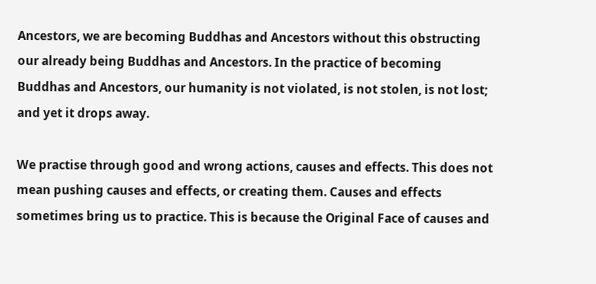Ancestors, we are becoming Buddhas and Ancestors without this obstructing our already being Buddhas and Ancestors. In the practice of becoming Buddhas and Ancestors, our humanity is not violated, is not stolen, is not lost; and yet it drops away.

We practise through good and wrong actions, causes and effects. This does not mean pushing causes and effects, or creating them. Causes and effects sometimes bring us to practice. This is because the Original Face of causes and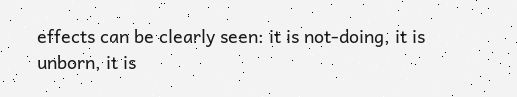effects can be clearly seen: it is not-doing, it is unborn, it is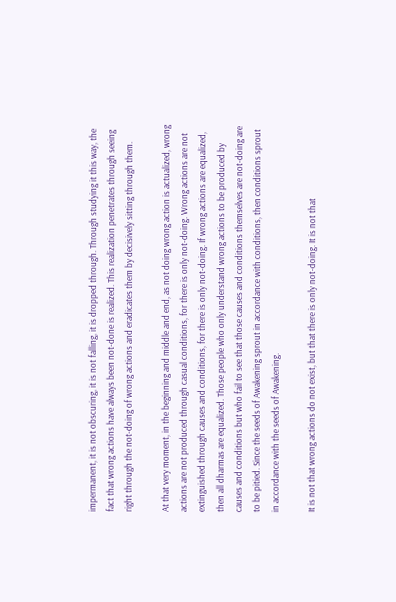impermanent, it is not obscuring, it is not falling, it is dropped through. Through studying it this way, the fact that wrong actions have always been not-done is realized. This realization penetrates through seeing right through the not-doing of wrong actions and eradicates them by decisively sitting through them.

At that very moment, in the beginning and middle and end, as not doing wrong action is actualized, wrong actions are not produced through casual conditions, for there is only not-doing. Wrong actions are not extinguished through causes and conditions, for there is only not-doing. If wrong actions are equalized, then all dharmas are equalized. Those people who only understand wrong actions to be produced by causes and conditions but who fail to see that those causes and conditions themselves are not-doing are to be pitied. Since the seeds of Awakening sprout in accordance with conditions, then conditions sprout in accordance with the seeds of Awakening.

It is not that wrong actions do not exist, but that there is only not-doing. It is not that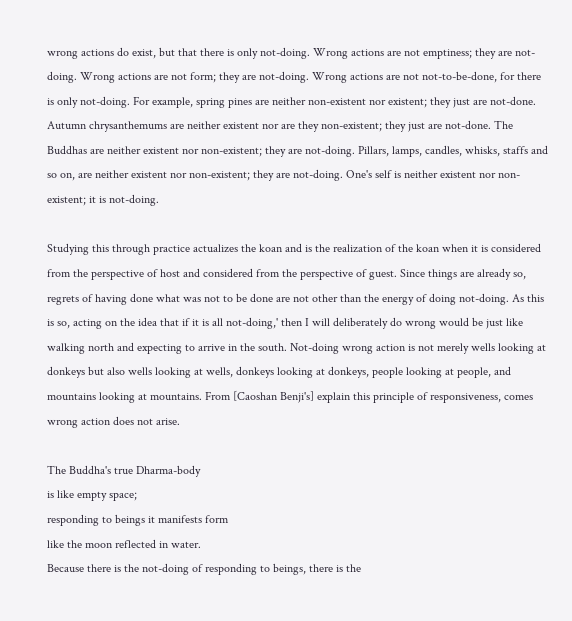wrong actions do exist, but that there is only not-doing. Wrong actions are not emptiness; they are not-doing. Wrong actions are not form; they are not-doing. Wrong actions are not not-to-be-done, for there is only not-doing. For example, spring pines are neither non-existent nor existent; they just are not-done. Autumn chrysanthemums are neither existent nor are they non-existent; they just are not-done. The Buddhas are neither existent nor non-existent; they are not-doing. Pillars, lamps, candles, whisks, staffs and so on, are neither existent nor non-existent; they are not-doing. One's self is neither existent nor non-existent; it is not-doing.

Studying this through practice actualizes the koan and is the realization of the koan when it is considered from the perspective of host and considered from the perspective of guest. Since things are already so, regrets of having done what was not to be done are not other than the energy of doing not-doing. As this is so, acting on the idea that if it is all not-doing,' then I will deliberately do wrong would be just like walking north and expecting to arrive in the south. Not-doing wrong action is not merely wells looking at donkeys but also wells looking at wells, donkeys looking at donkeys, people looking at people, and mountains looking at mountains. From [Caoshan Benji's] explain this principle of responsiveness, comes wrong action does not arise.

The Buddha's true Dharma-body
is like empty space;
responding to beings it manifests form
like the moon reflected in water.
Because there is the not-doing of responding to beings, there is the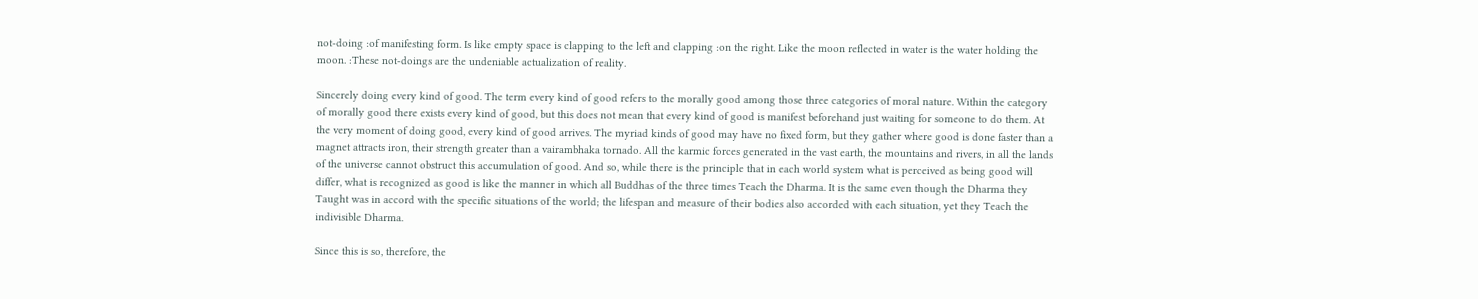not-doing :of manifesting form. Is like empty space is clapping to the left and clapping :on the right. Like the moon reflected in water is the water holding the moon. :These not-doings are the undeniable actualization of reality.

Sincerely doing every kind of good. The term every kind of good refers to the morally good among those three categories of moral nature. Within the category of morally good there exists every kind of good, but this does not mean that every kind of good is manifest beforehand just waiting for someone to do them. At the very moment of doing good, every kind of good arrives. The myriad kinds of good may have no fixed form, but they gather where good is done faster than a magnet attracts iron, their strength greater than a vairambhaka tornado. All the karmic forces generated in the vast earth, the mountains and rivers, in all the lands of the universe cannot obstruct this accumulation of good. And so, while there is the principle that in each world system what is perceived as being good will differ, what is recognized as good is like the manner in which all Buddhas of the three times Teach the Dharma. It is the same even though the Dharma they Taught was in accord with the specific situations of the world; the lifespan and measure of their bodies also accorded with each situation, yet they Teach the indivisible Dharma.

Since this is so, therefore, the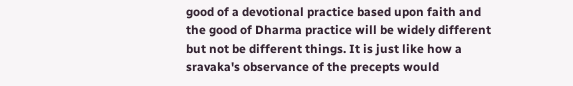good of a devotional practice based upon faith and the good of Dharma practice will be widely different but not be different things. It is just like how a sravaka's observance of the precepts would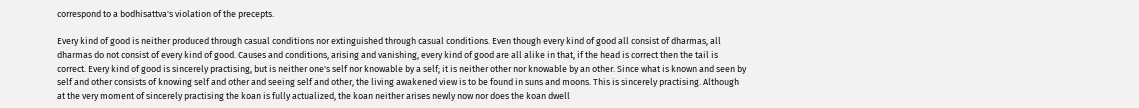correspond to a bodhisattva's violation of the precepts.

Every kind of good is neither produced through casual conditions nor extinguished through casual conditions. Even though every kind of good all consist of dharmas, all dharmas do not consist of every kind of good. Causes and conditions, arising and vanishing, every kind of good are all alike in that, if the head is correct then the tail is correct. Every kind of good is sincerely practising, but is neither one's self nor knowable by a self; it is neither other nor knowable by an other. Since what is known and seen by self and other consists of knowing self and other and seeing self and other, the living awakened view is to be found in suns and moons. This is sincerely practising. Although at the very moment of sincerely practising the koan is fully actualized, the koan neither arises newly now nor does the koan dwell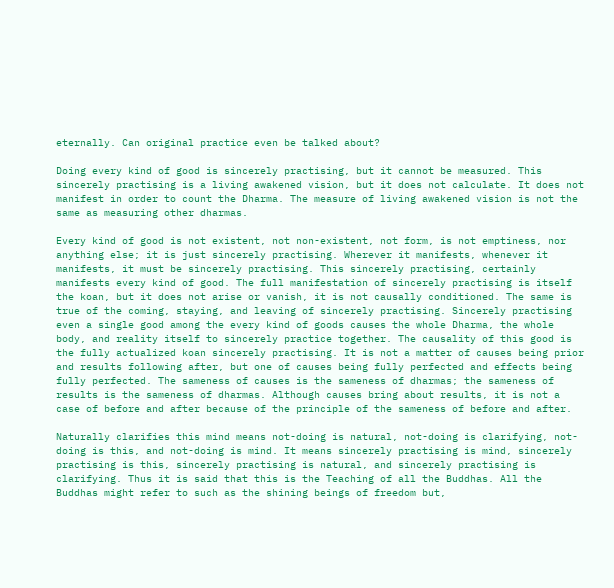eternally. Can original practice even be talked about?

Doing every kind of good is sincerely practising, but it cannot be measured. This sincerely practising is a living awakened vision, but it does not calculate. It does not manifest in order to count the Dharma. The measure of living awakened vision is not the same as measuring other dharmas.

Every kind of good is not existent, not non-existent, not form, is not emptiness, nor anything else; it is just sincerely practising. Wherever it manifests, whenever it manifests, it must be sincerely practising. This sincerely practising, certainly manifests every kind of good. The full manifestation of sincerely practising is itself the koan, but it does not arise or vanish, it is not causally conditioned. The same is true of the coming, staying, and leaving of sincerely practising. Sincerely practising even a single good among the every kind of goods causes the whole Dharma, the whole body, and reality itself to sincerely practice together. The causality of this good is the fully actualized koan sincerely practising. It is not a matter of causes being prior and results following after, but one of causes being fully perfected and effects being fully perfected. The sameness of causes is the sameness of dharmas; the sameness of results is the sameness of dharmas. Although causes bring about results, it is not a case of before and after because of the principle of the sameness of before and after.

Naturally clarifies this mind means not-doing is natural, not-doing is clarifying, not-doing is this, and not-doing is mind. It means sincerely practising is mind, sincerely practising is this, sincerely practising is natural, and sincerely practising is clarifying. Thus it is said that this is the Teaching of all the Buddhas. All the Buddhas might refer to such as the shining beings of freedom but,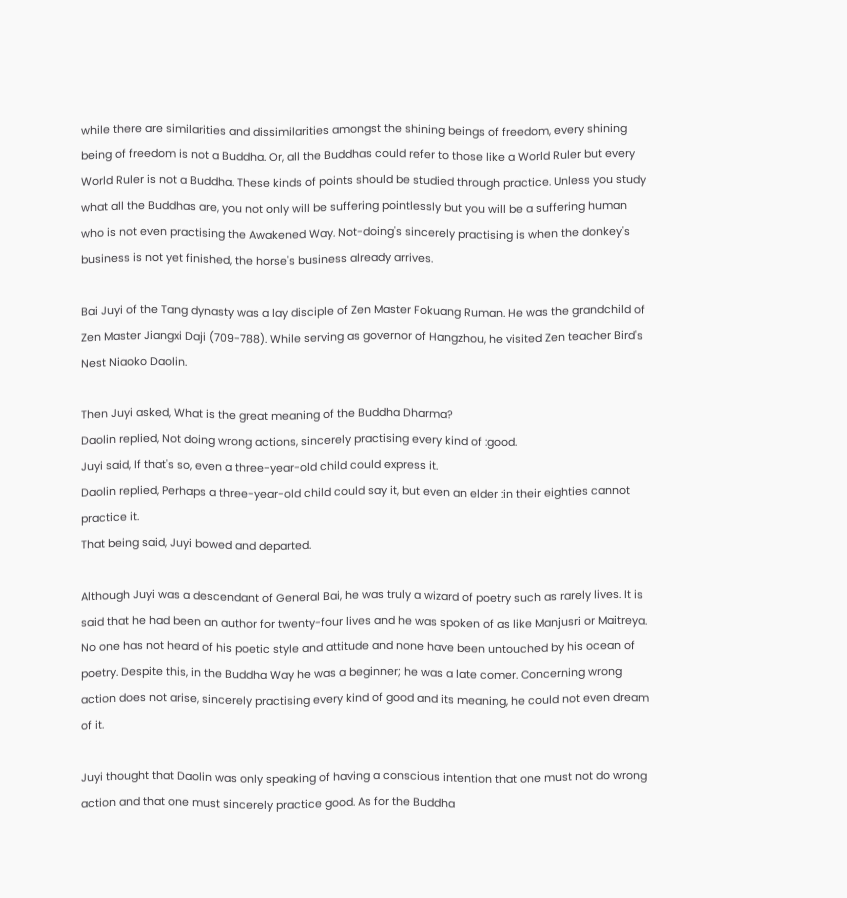while there are similarities and dissimilarities amongst the shining beings of freedom, every shining being of freedom is not a Buddha. Or, all the Buddhas could refer to those like a World Ruler but every World Ruler is not a Buddha. These kinds of points should be studied through practice. Unless you study what all the Buddhas are, you not only will be suffering pointlessly but you will be a suffering human who is not even practising the Awakened Way. Not-doing's sincerely practising is when the donkey's business is not yet finished, the horse's business already arrives.

Bai Juyi of the Tang dynasty was a lay disciple of Zen Master Fokuang Ruman. He was the grandchild of Zen Master Jiangxi Daji (709-788). While serving as governor of Hangzhou, he visited Zen teacher Bird's Nest Niaoko Daolin.

Then Juyi asked, What is the great meaning of the Buddha Dharma?
Daolin replied, Not doing wrong actions, sincerely practising every kind of :good.
Juyi said, If that's so, even a three-year-old child could express it.
Daolin replied, Perhaps a three-year-old child could say it, but even an elder :in their eighties cannot practice it.
That being said, Juyi bowed and departed.

Although Juyi was a descendant of General Bai, he was truly a wizard of poetry such as rarely lives. It is said that he had been an author for twenty-four lives and he was spoken of as like Manjusri or Maitreya. No one has not heard of his poetic style and attitude and none have been untouched by his ocean of poetry. Despite this, in the Buddha Way he was a beginner; he was a late comer. Concerning wrong action does not arise, sincerely practising every kind of good and its meaning, he could not even dream of it.

Juyi thought that Daolin was only speaking of having a conscious intention that one must not do wrong action and that one must sincerely practice good. As for the Buddha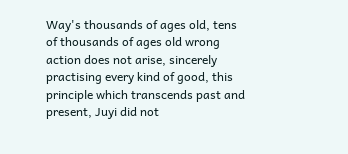Way's thousands of ages old, tens of thousands of ages old wrong action does not arise, sincerely practising every kind of good, this principle which transcends past and present, Juyi did not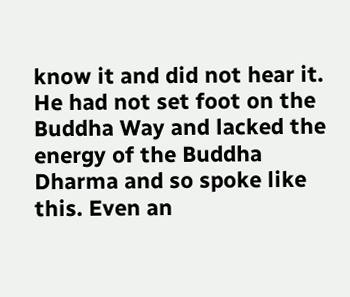know it and did not hear it. He had not set foot on the Buddha Way and lacked the energy of the Buddha Dharma and so spoke like this. Even an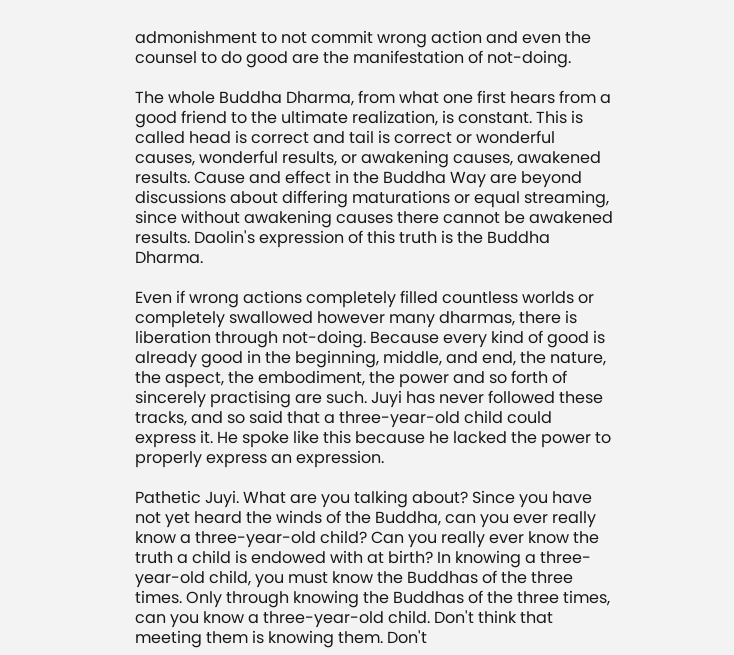admonishment to not commit wrong action and even the counsel to do good are the manifestation of not-doing.

The whole Buddha Dharma, from what one first hears from a good friend to the ultimate realization, is constant. This is called head is correct and tail is correct or wonderful causes, wonderful results, or awakening causes, awakened results. Cause and effect in the Buddha Way are beyond discussions about differing maturations or equal streaming, since without awakening causes there cannot be awakened results. Daolin's expression of this truth is the Buddha Dharma.

Even if wrong actions completely filled countless worlds or completely swallowed however many dharmas, there is liberation through not-doing. Because every kind of good is already good in the beginning, middle, and end, the nature, the aspect, the embodiment, the power and so forth of sincerely practising are such. Juyi has never followed these tracks, and so said that a three-year-old child could express it. He spoke like this because he lacked the power to properly express an expression.

Pathetic Juyi. What are you talking about? Since you have not yet heard the winds of the Buddha, can you ever really know a three-year-old child? Can you really ever know the truth a child is endowed with at birth? In knowing a three-year-old child, you must know the Buddhas of the three times. Only through knowing the Buddhas of the three times, can you know a three-year-old child. Don't think that meeting them is knowing them. Don't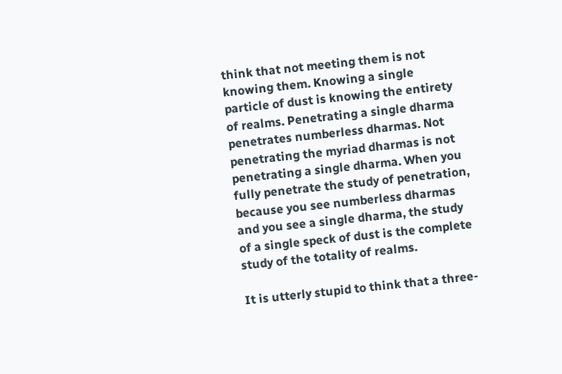think that not meeting them is not knowing them. Knowing a single particle of dust is knowing the entirety of realms. Penetrating a single dharma penetrates numberless dharmas. Not penetrating the myriad dharmas is not penetrating a single dharma. When you fully penetrate the study of penetration, because you see numberless dharmas and you see a single dharma, the study of a single speck of dust is the complete study of the totality of realms.

It is utterly stupid to think that a three-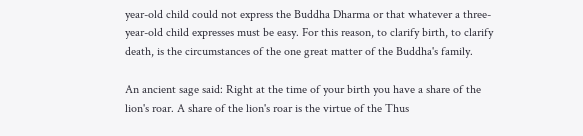year-old child could not express the Buddha Dharma or that whatever a three-year-old child expresses must be easy. For this reason, to clarify birth, to clarify death, is the circumstances of the one great matter of the Buddha's family.

An ancient sage said: Right at the time of your birth you have a share of the lion's roar. A share of the lion's roar is the virtue of the Thus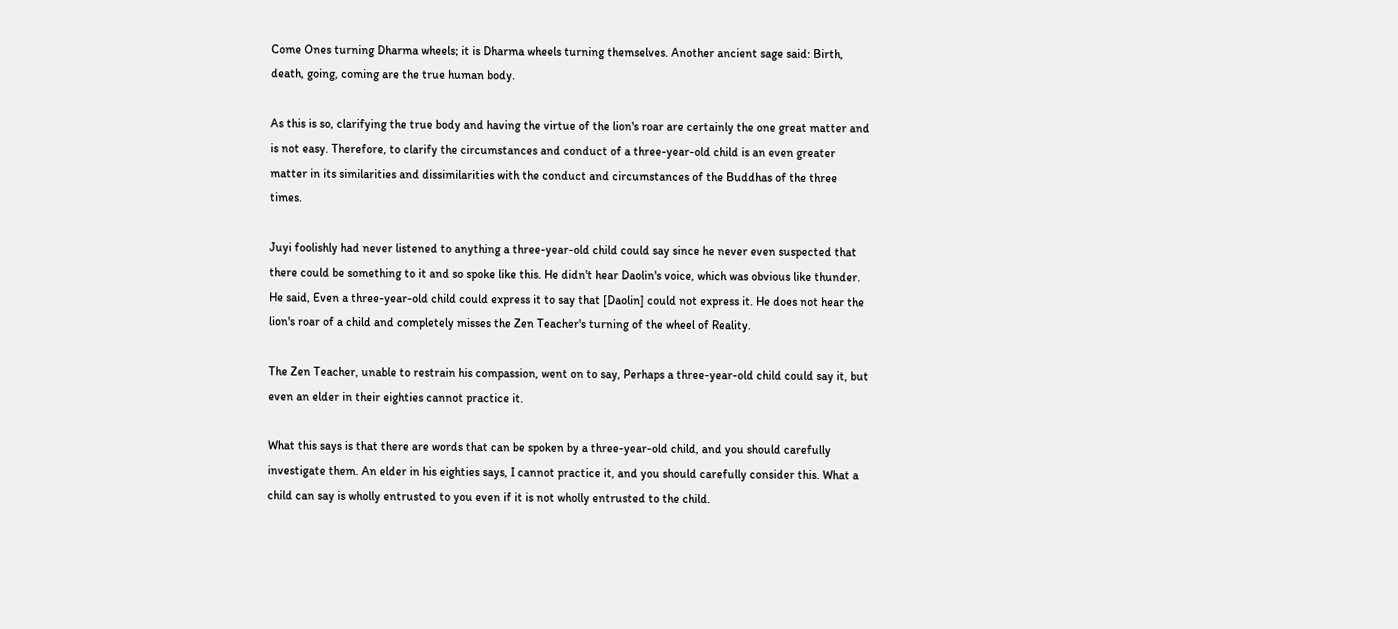Come Ones turning Dharma wheels; it is Dharma wheels turning themselves. Another ancient sage said: Birth, death, going, coming are the true human body.

As this is so, clarifying the true body and having the virtue of the lion's roar are certainly the one great matter and is not easy. Therefore, to clarify the circumstances and conduct of a three-year-old child is an even greater matter in its similarities and dissimilarities with the conduct and circumstances of the Buddhas of the three times.

Juyi foolishly had never listened to anything a three-year-old child could say since he never even suspected that there could be something to it and so spoke like this. He didn't hear Daolin's voice, which was obvious like thunder. He said, Even a three-year-old child could express it to say that [Daolin] could not express it. He does not hear the lion's roar of a child and completely misses the Zen Teacher's turning of the wheel of Reality.

The Zen Teacher, unable to restrain his compassion, went on to say, Perhaps a three-year-old child could say it, but even an elder in their eighties cannot practice it.

What this says is that there are words that can be spoken by a three-year-old child, and you should carefully investigate them. An elder in his eighties says, I cannot practice it, and you should carefully consider this. What a child can say is wholly entrusted to you even if it is not wholly entrusted to the child.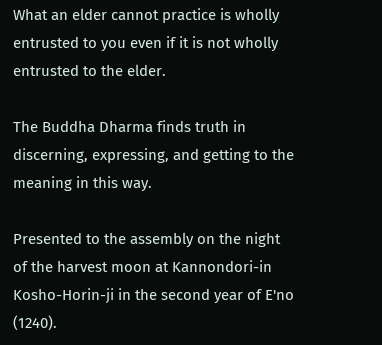What an elder cannot practice is wholly entrusted to you even if it is not wholly entrusted to the elder.

The Buddha Dharma finds truth in discerning, expressing, and getting to the meaning in this way.

Presented to the assembly on the night of the harvest moon at Kannondori-in Kosho-Horin-ji in the second year of E'no (1240).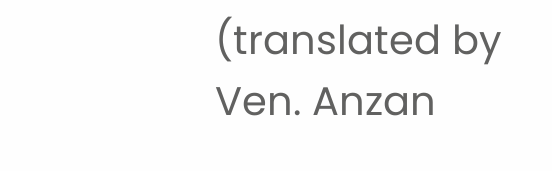(translated by Ven. Anzan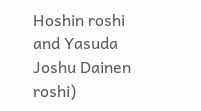Hoshin roshi and Yasuda Joshu Dainen roshi)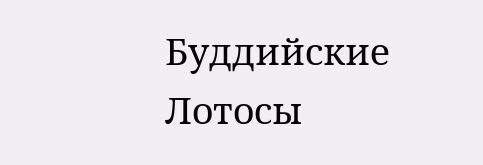Буддийские Лотосы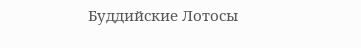Буддийские Лотосы